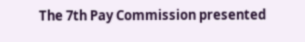The 7th Pay Commission presented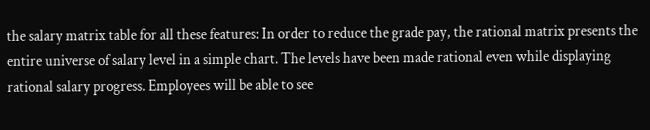the salary matrix table for all these features: In order to reduce the grade pay, the rational matrix presents the entire universe of salary level in a simple chart. The levels have been made rational even while displaying rational salary progress. Employees will be able to see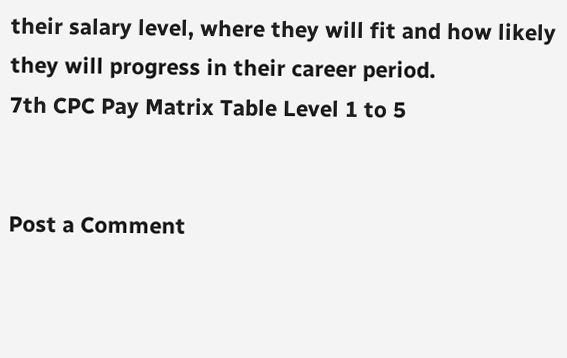their salary level, where they will fit and how likely they will progress in their career period.
7th CPC Pay Matrix Table Level 1 to 5


Post a Comment